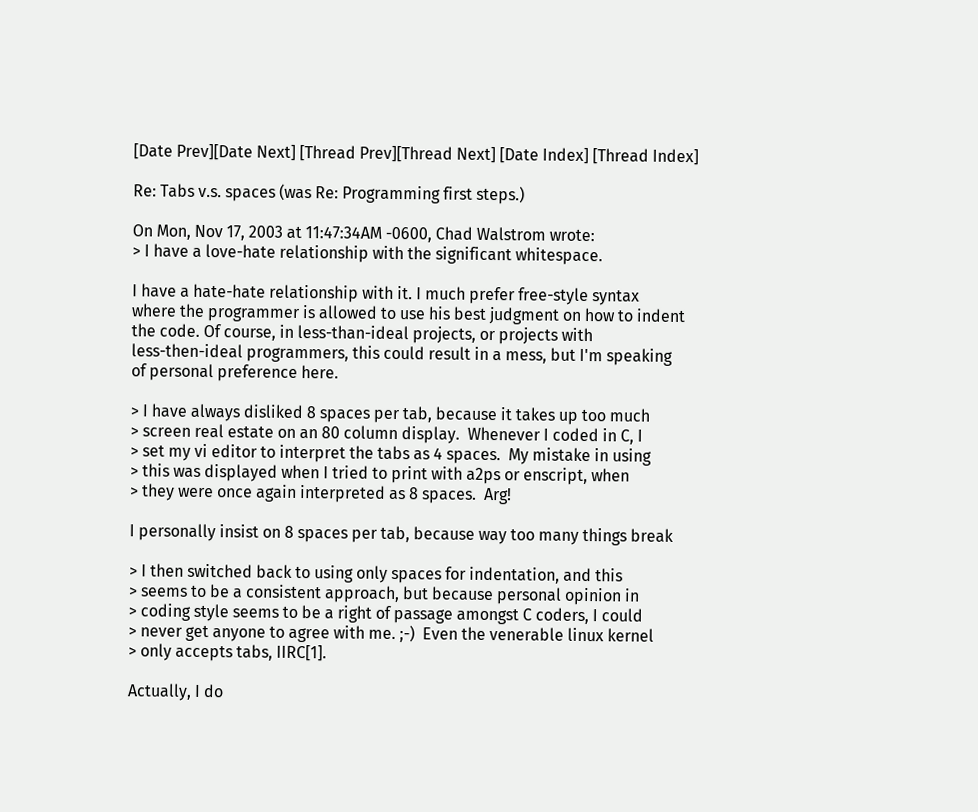[Date Prev][Date Next] [Thread Prev][Thread Next] [Date Index] [Thread Index]

Re: Tabs v.s. spaces (was Re: Programming first steps.)

On Mon, Nov 17, 2003 at 11:47:34AM -0600, Chad Walstrom wrote:
> I have a love-hate relationship with the significant whitespace.

I have a hate-hate relationship with it. I much prefer free-style syntax
where the programmer is allowed to use his best judgment on how to indent
the code. Of course, in less-than-ideal projects, or projects with
less-then-ideal programmers, this could result in a mess, but I'm speaking
of personal preference here.

> I have always disliked 8 spaces per tab, because it takes up too much
> screen real estate on an 80 column display.  Whenever I coded in C, I
> set my vi editor to interpret the tabs as 4 spaces.  My mistake in using
> this was displayed when I tried to print with a2ps or enscript, when
> they were once again interpreted as 8 spaces.  Arg!

I personally insist on 8 spaces per tab, because way too many things break

> I then switched back to using only spaces for indentation, and this
> seems to be a consistent approach, but because personal opinion in
> coding style seems to be a right of passage amongst C coders, I could
> never get anyone to agree with me. ;-)  Even the venerable linux kernel
> only accepts tabs, IIRC[1].

Actually, I do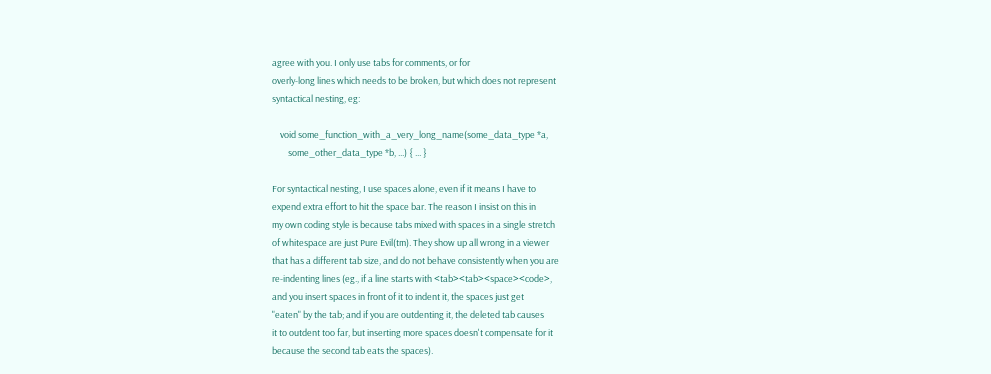agree with you. I only use tabs for comments, or for
overly-long lines which needs to be broken, but which does not represent
syntactical nesting, eg:

    void some_function_with_a_very_long_name(some_data_type *a,
        some_other_data_type *b, ...) { ... }

For syntactical nesting, I use spaces alone, even if it means I have to
expend extra effort to hit the space bar. The reason I insist on this in
my own coding style is because tabs mixed with spaces in a single stretch
of whitespace are just Pure Evil(tm). They show up all wrong in a viewer
that has a different tab size, and do not behave consistently when you are
re-indenting lines (eg., if a line starts with <tab><tab><space><code>,
and you insert spaces in front of it to indent it, the spaces just get
"eaten" by the tab; and if you are outdenting it, the deleted tab causes
it to outdent too far, but inserting more spaces doesn't compensate for it
because the second tab eats the spaces).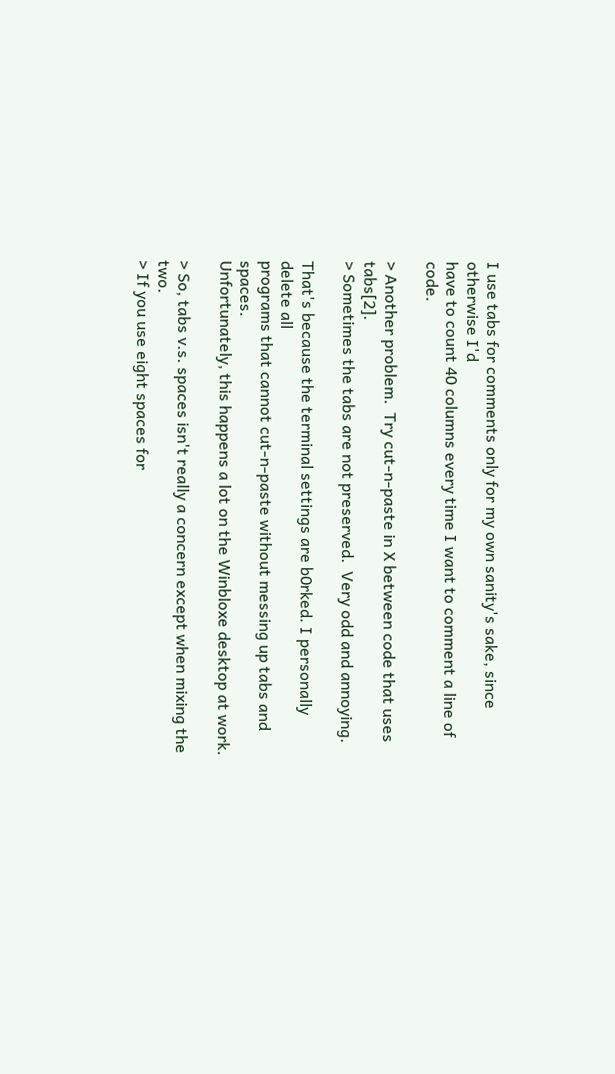I use tabs for comments only for my own sanity's sake, since otherwise I'd
have to count 40 columns every time I want to comment a line of code.

> Another problem.  Try cut-n-paste in X between code that uses tabs[2].
> Sometimes the tabs are not preserved.  Very odd and annoying.

That's because the terminal settings are b0rked. I personally delete all
programs that cannot cut-n-paste without messing up tabs and spaces.
Unfortunately, this happens a lot on the Winbloxe desktop at work.

> So, tabs v.s. spaces isn't really a concern except when mixing the two.
> If you use eight spaces for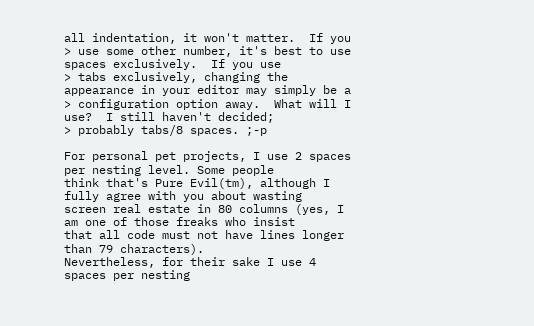all indentation, it won't matter.  If you
> use some other number, it's best to use spaces exclusively.  If you use
> tabs exclusively, changing the appearance in your editor may simply be a
> configuration option away.  What will I use?  I still haven't decided;
> probably tabs/8 spaces. ;-p

For personal pet projects, I use 2 spaces per nesting level. Some people
think that's Pure Evil(tm), although I fully agree with you about wasting
screen real estate in 80 columns (yes, I am one of those freaks who insist
that all code must not have lines longer than 79 characters).
Nevertheless, for their sake I use 4 spaces per nesting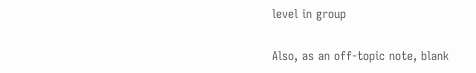level in group

Also, as an off-topic note, blank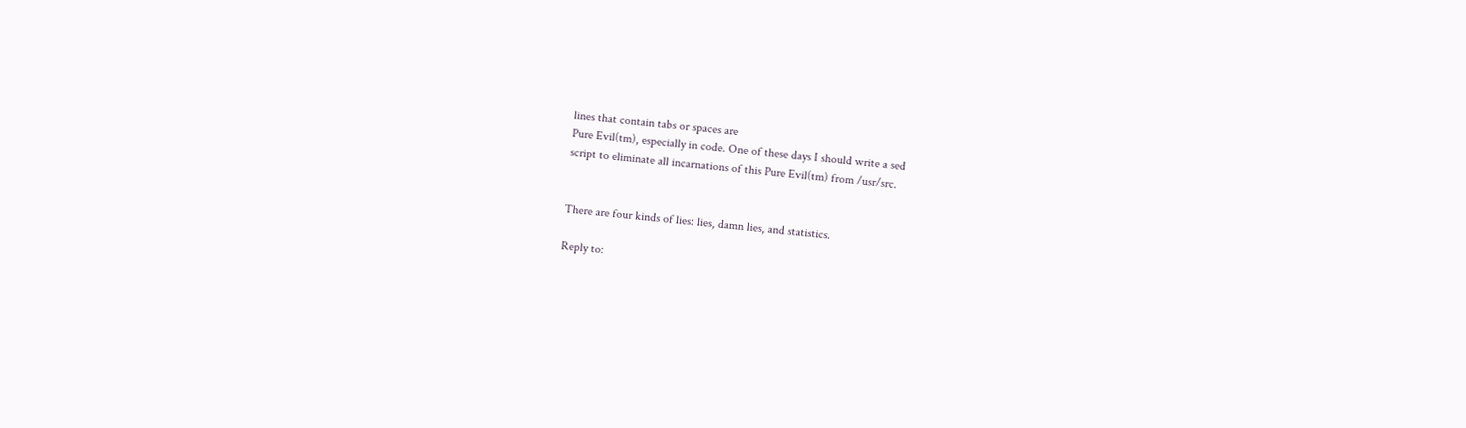lines that contain tabs or spaces are
Pure Evil(tm), especially in code. One of these days I should write a sed
script to eliminate all incarnations of this Pure Evil(tm) from /usr/src.


There are four kinds of lies: lies, damn lies, and statistics.

Reply to: